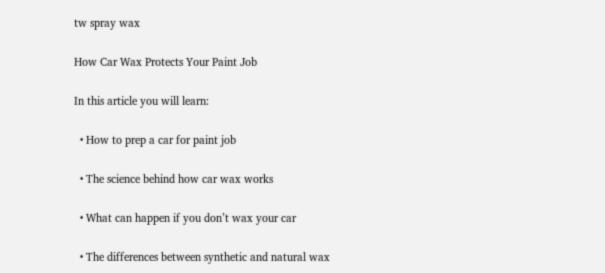tw spray wax

How Car Wax Protects Your Paint Job

In this article you will learn:

  • How to prep a car for paint job

  • The science behind how car wax works

  • What can happen if you don’t wax your car

  • The differences between synthetic and natural wax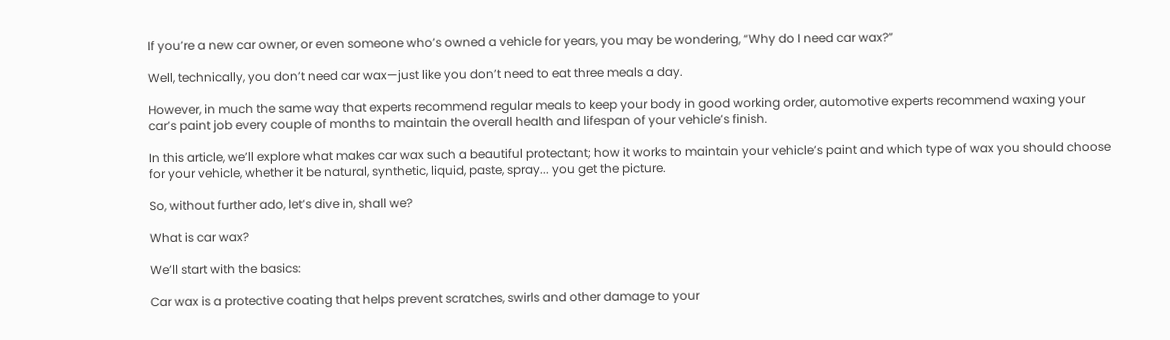If you’re a new car owner, or even someone who’s owned a vehicle for years, you may be wondering, “Why do I need car wax?”

Well, technically, you don’t need car wax—just like you don’t need to eat three meals a day.

However, in much the same way that experts recommend regular meals to keep your body in good working order, automotive experts recommend waxing your car’s paint job every couple of months to maintain the overall health and lifespan of your vehicle’s finish.

In this article, we’ll explore what makes car wax such a beautiful protectant; how it works to maintain your vehicle’s paint and which type of wax you should choose for your vehicle, whether it be natural, synthetic, liquid, paste, spray... you get the picture.

So, without further ado, let’s dive in, shall we?

What is car wax?

We’ll start with the basics:

Car wax is a protective coating that helps prevent scratches, swirls and other damage to your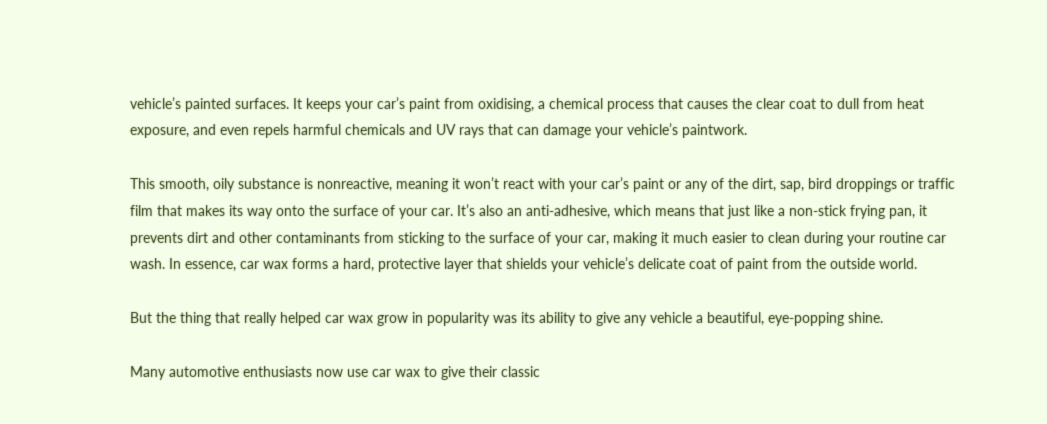vehicle’s painted surfaces. It keeps your car’s paint from oxidising, a chemical process that causes the clear coat to dull from heat exposure, and even repels harmful chemicals and UV rays that can damage your vehicle’s paintwork.

This smooth, oily substance is nonreactive, meaning it won’t react with your car’s paint or any of the dirt, sap, bird droppings or traffic film that makes its way onto the surface of your car. It’s also an anti-adhesive, which means that just like a non-stick frying pan, it prevents dirt and other contaminants from sticking to the surface of your car, making it much easier to clean during your routine car wash. In essence, car wax forms a hard, protective layer that shields your vehicle’s delicate coat of paint from the outside world.

But the thing that really helped car wax grow in popularity was its ability to give any vehicle a beautiful, eye-popping shine.

Many automotive enthusiasts now use car wax to give their classic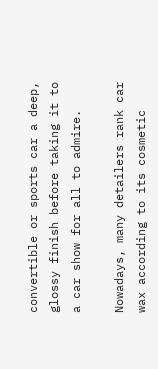convertible or sports car a deep, glossy finish before taking it to a car show for all to admire.

Nowadays, many detailers rank car wax according to its cosmetic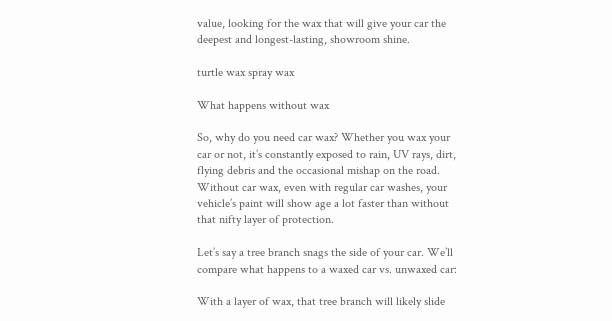value, looking for the wax that will give your car the deepest and longest-lasting, showroom shine.

turtle wax spray wax

What happens without wax

So, why do you need car wax? Whether you wax your car or not, it’s constantly exposed to rain, UV rays, dirt, flying debris and the occasional mishap on the road. Without car wax, even with regular car washes, your vehicle’s paint will show age a lot faster than without that nifty layer of protection.

Let’s say a tree branch snags the side of your car. We’ll compare what happens to a waxed car vs. unwaxed car:

With a layer of wax, that tree branch will likely slide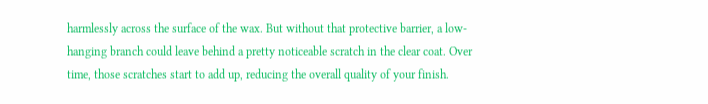harmlessly across the surface of the wax. But without that protective barrier, a low-hanging branch could leave behind a pretty noticeable scratch in the clear coat. Over time, those scratches start to add up, reducing the overall quality of your finish.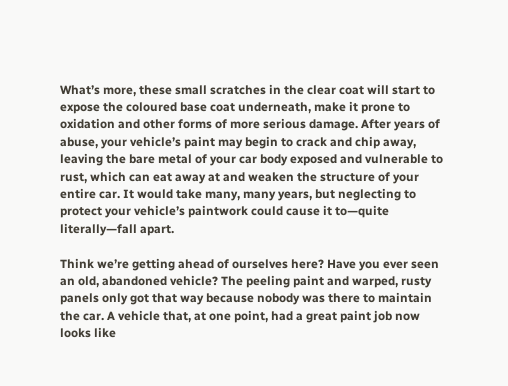What’s more, these small scratches in the clear coat will start to expose the coloured base coat underneath, make it prone to oxidation and other forms of more serious damage. After years of abuse, your vehicle’s paint may begin to crack and chip away, leaving the bare metal of your car body exposed and vulnerable to rust, which can eat away at and weaken the structure of your entire car. It would take many, many years, but neglecting to protect your vehicle’s paintwork could cause it to—quite literally—fall apart.

Think we’re getting ahead of ourselves here? Have you ever seen an old, abandoned vehicle? The peeling paint and warped, rusty panels only got that way because nobody was there to maintain the car. A vehicle that, at one point, had a great paint job now looks like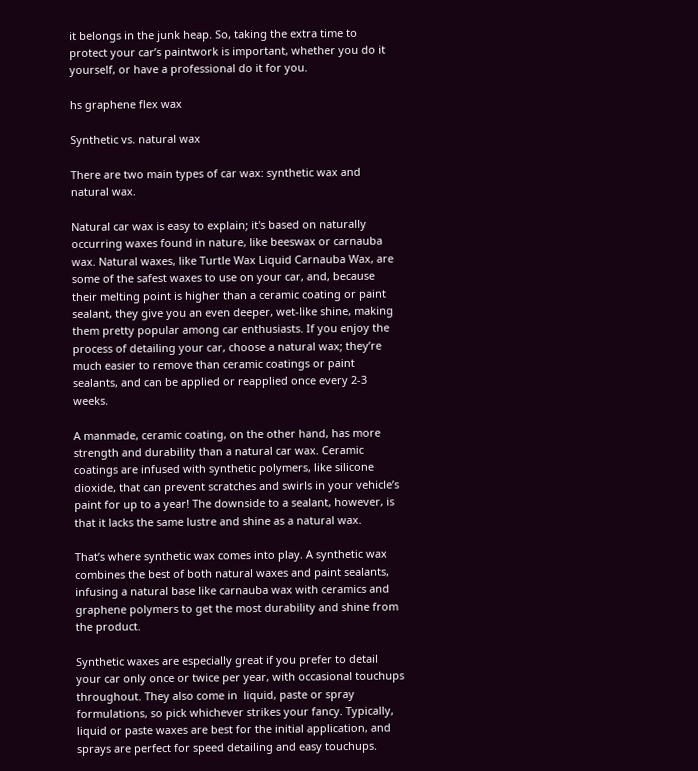it belongs in the junk heap. So, taking the extra time to protect your car’s paintwork is important, whether you do it yourself, or have a professional do it for you.

hs graphene flex wax

Synthetic vs. natural wax

There are two main types of car wax: synthetic wax and natural wax.

Natural car wax is easy to explain; it's based on naturally occurring waxes found in nature, like beeswax or carnauba wax. Natural waxes, like Turtle Wax Liquid Carnauba Wax, are some of the safest waxes to use on your car, and, because their melting point is higher than a ceramic coating or paint sealant, they give you an even deeper, wet-like shine, making them pretty popular among car enthusiasts. If you enjoy the process of detailing your car, choose a natural wax; they’re much easier to remove than ceramic coatings or paint sealants, and can be applied or reapplied once every 2-3 weeks.

A manmade, ceramic coating, on the other hand, has more strength and durability than a natural car wax. Ceramic coatings are infused with synthetic polymers, like silicone dioxide, that can prevent scratches and swirls in your vehicle’s paint for up to a year! The downside to a sealant, however, is that it lacks the same lustre and shine as a natural wax.

That’s where synthetic wax comes into play. A synthetic wax combines the best of both natural waxes and paint sealants, infusing a natural base like carnauba wax with ceramics and graphene polymers to get the most durability and shine from the product.

Synthetic waxes are especially great if you prefer to detail your car only once or twice per year, with occasional touchups throughout. They also come in  liquid, paste or spray formulations, so pick whichever strikes your fancy. Typically, liquid or paste waxes are best for the initial application, and sprays are perfect for speed detailing and easy touchups.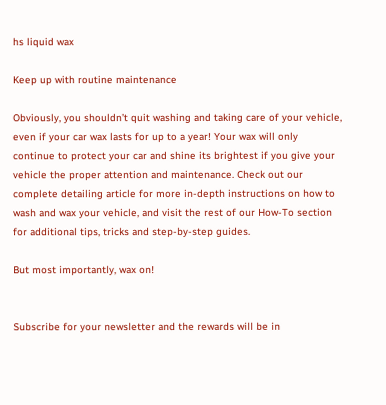hs liquid wax

Keep up with routine maintenance

Obviously, you shouldn’t quit washing and taking care of your vehicle, even if your car wax lasts for up to a year! Your wax will only continue to protect your car and shine its brightest if you give your vehicle the proper attention and maintenance. Check out our complete detailing article for more in-depth instructions on how to wash and wax your vehicle, and visit the rest of our How-To section for additional tips, tricks and step-by-step guides.

But most importantly, wax on!


Subscribe for your newsletter and the rewards will be in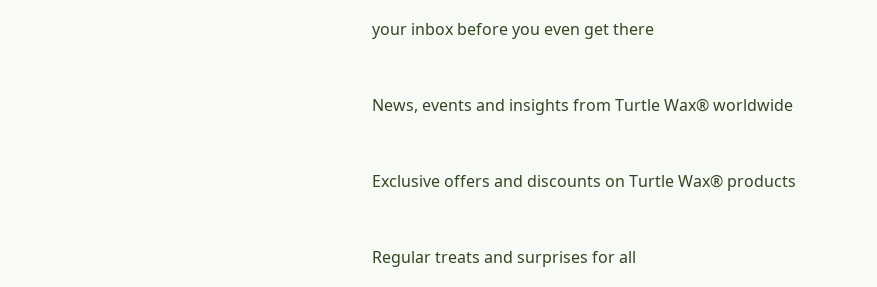your inbox before you even get there


News, events and insights from Turtle Wax® worldwide


Exclusive offers and discounts on Turtle Wax® products


Regular treats and surprises for all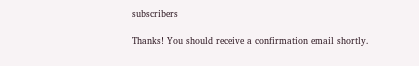subscribers

Thanks! You should receive a confirmation email shortly.